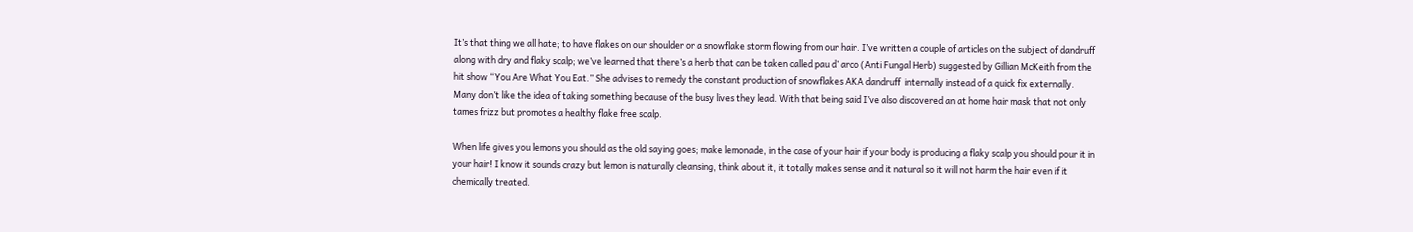It’s that thing we all hate; to have flakes on our shoulder or a snowflake storm flowing from our hair. I’ve written a couple of articles on the subject of dandruff along with dry and flaky scalp; we’ve learned that there’s a herb that can be taken called pau d’ arco (Anti Fungal Herb) suggested by Gillian McKeith from the hit show “You Are What You Eat.” She advises to remedy the constant production of snowflakes AKA dandruff  internally instead of a quick fix externally. Many don’t like the idea of taking something because of the busy lives they lead. With that being said I’ve also discovered an at home hair mask that not only tames frizz but promotes a healthy flake free scalp.

When life gives you lemons you should as the old saying goes; make lemonade, in the case of your hair if your body is producing a flaky scalp you should pour it in your hair! I know it sounds crazy but lemon is naturally cleansing, think about it, it totally makes sense and it natural so it will not harm the hair even if it chemically treated.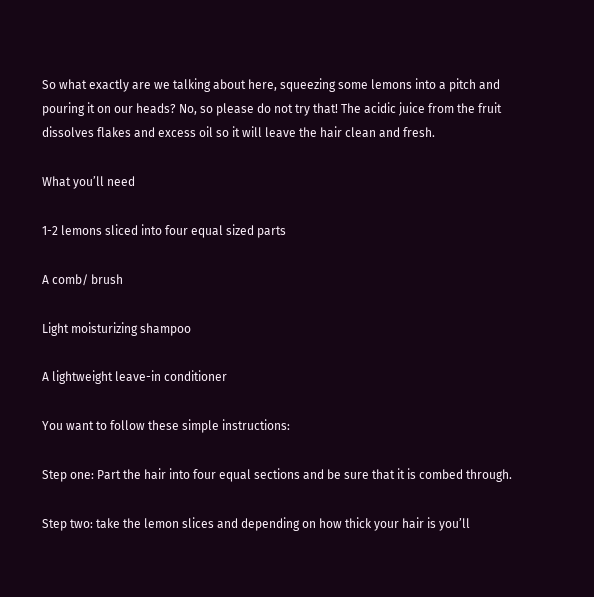So what exactly are we talking about here, squeezing some lemons into a pitch and pouring it on our heads? No, so please do not try that! The acidic juice from the fruit dissolves flakes and excess oil so it will leave the hair clean and fresh.

What you’ll need

1-2 lemons sliced into four equal sized parts

A comb/ brush

Light moisturizing shampoo

A lightweight leave-in conditioner

You want to follow these simple instructions:

Step one: Part the hair into four equal sections and be sure that it is combed through.

Step two: take the lemon slices and depending on how thick your hair is you’ll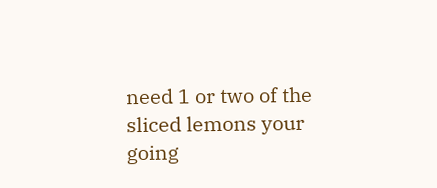need 1 or two of the sliced lemons your going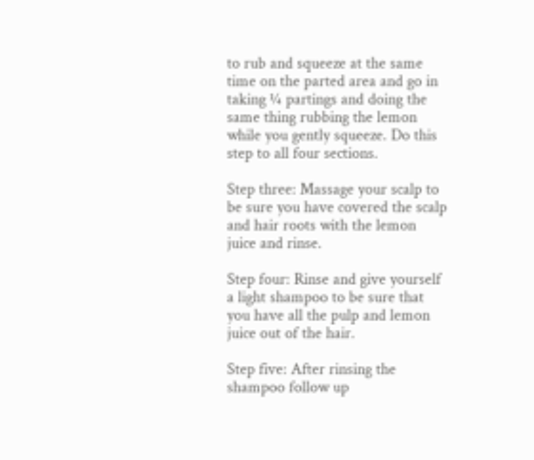to rub and squeeze at the same time on the parted area and go in taking ¼ partings and doing the same thing rubbing the lemon while you gently squeeze. Do this step to all four sections.

Step three: Massage your scalp to be sure you have covered the scalp and hair roots with the lemon juice and rinse.

Step four: Rinse and give yourself a light shampoo to be sure that you have all the pulp and lemon juice out of the hair.

Step five: After rinsing the shampoo follow up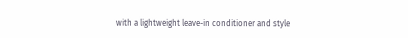with a lightweight leave-in conditioner and style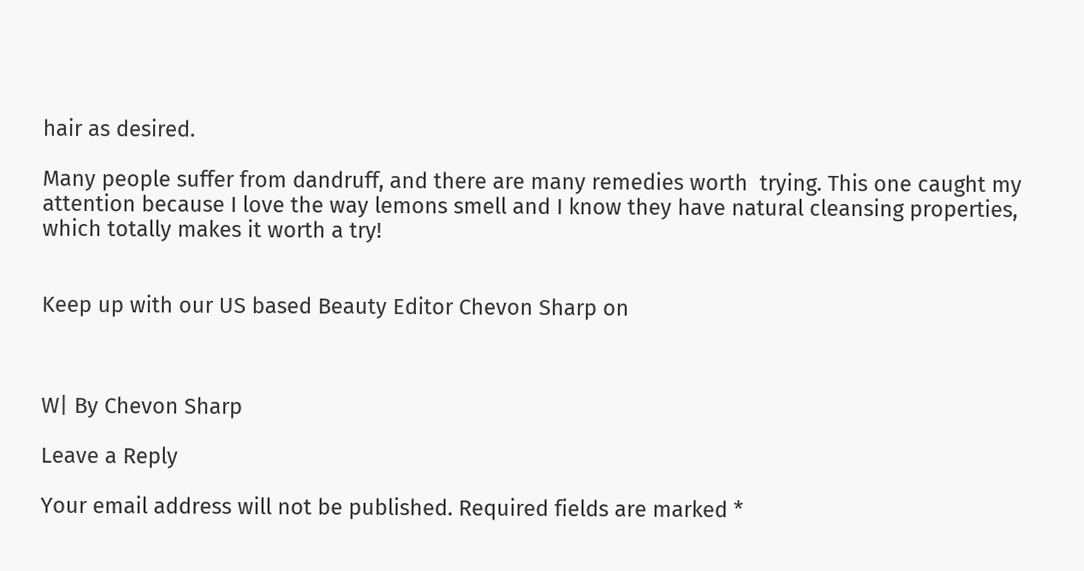hair as desired.

Many people suffer from dandruff, and there are many remedies worth  trying. This one caught my attention because I love the way lemons smell and I know they have natural cleansing properties, which totally makes it worth a try!


Keep up with our US based Beauty Editor Chevon Sharp on



W| By Chevon Sharp

Leave a Reply

Your email address will not be published. Required fields are marked *